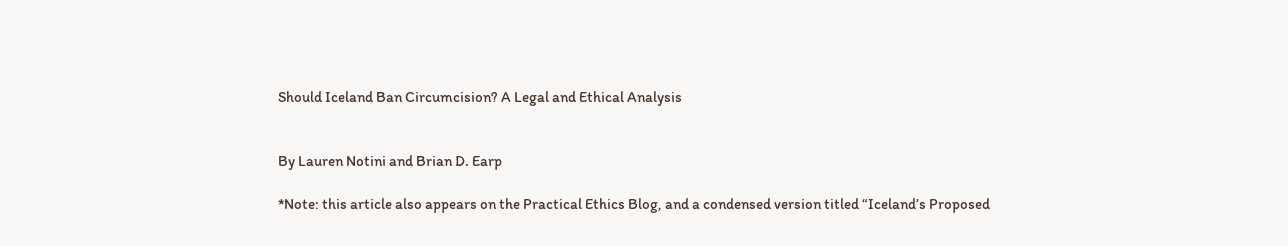Should Iceland Ban Circumcision? A Legal and Ethical Analysis


By Lauren Notini and Brian D. Earp

*Note: this article also appears on the Practical Ethics Blog, and a condensed version titled “Iceland’s Proposed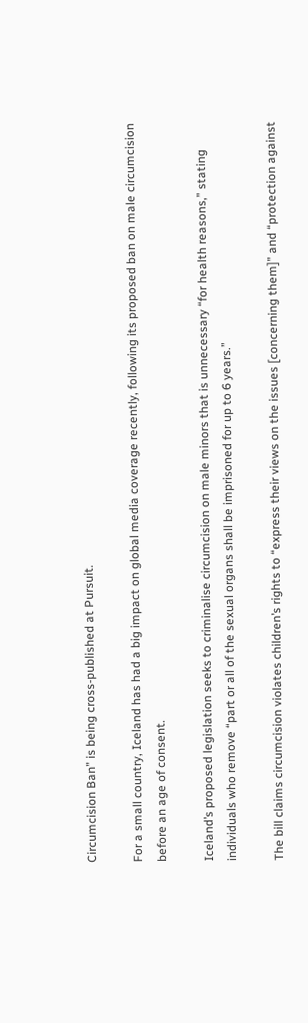Circumcision Ban” is being cross-published at Pursuit.

For a small country, Iceland has had a big impact on global media coverage recently, following its proposed ban on male circumcision before an age of consent.

Iceland’s proposed legislation seeks to criminalise circumcision on male minors that is unnecessary “for health reasons,” stating individuals who remove “part or all of the sexual organs shall be imprisoned for up to 6 years.”

The bill claims circumcision violates children’s rights to “express their views on the issues [concerning them]” and “protection against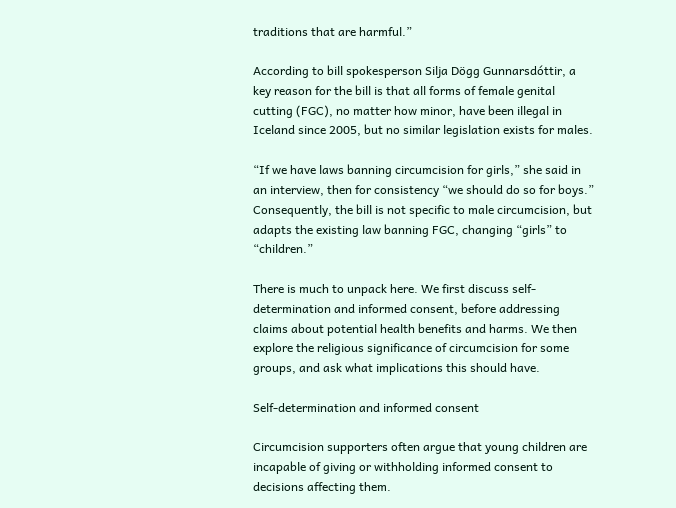traditions that are harmful.”

According to bill spokesperson Silja Dögg Gunnarsdóttir, a key reason for the bill is that all forms of female genital cutting (FGC), no matter how minor, have been illegal in Iceland since 2005, but no similar legislation exists for males.

“If we have laws banning circumcision for girls,” she said in an interview, then for consistency “we should do so for boys.” Consequently, the bill is not specific to male circumcision, but adapts the existing law banning FGC, changing “girls” to “children.”

There is much to unpack here. We first discuss self-determination and informed consent, before addressing claims about potential health benefits and harms. We then explore the religious significance of circumcision for some groups, and ask what implications this should have.

Self-determination and informed consent

Circumcision supporters often argue that young children are incapable of giving or withholding informed consent to decisions affecting them.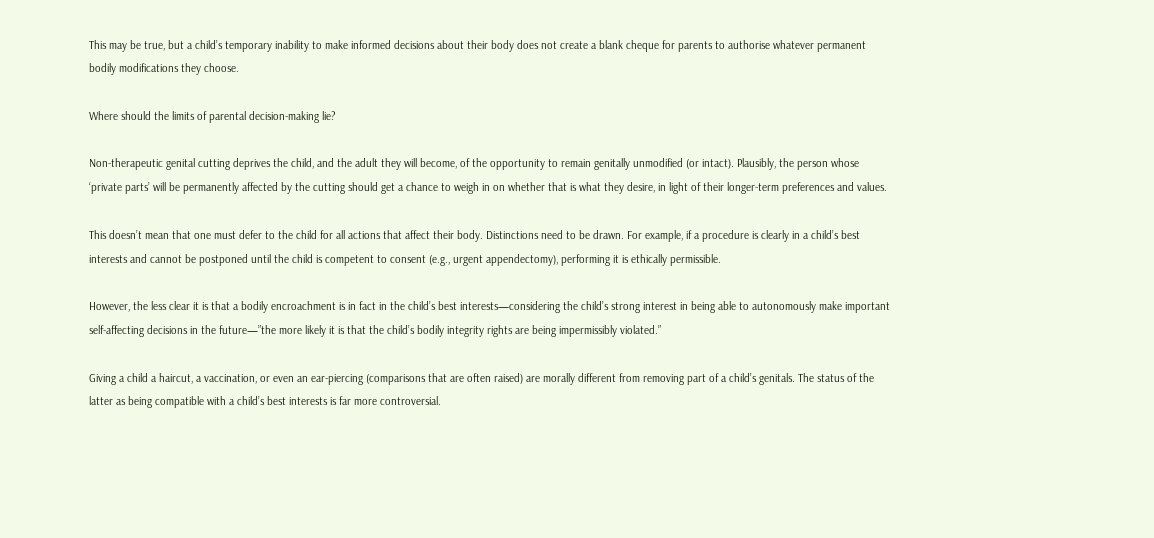This may be true, but a child’s temporary inability to make informed decisions about their body does not create a blank cheque for parents to authorise whatever permanent bodily modifications they choose.

Where should the limits of parental decision-making lie?

Non-therapeutic genital cutting deprives the child, and the adult they will become, of the opportunity to remain genitally unmodified (or intact). Plausibly, the person whose ‘private parts’ will be permanently affected by the cutting should get a chance to weigh in on whether that is what they desire, in light of their longer-term preferences and values.

This doesn’t mean that one must defer to the child for all actions that affect their body. Distinctions need to be drawn. For example, if a procedure is clearly in a child’s best interests and cannot be postponed until the child is competent to consent (e.g., urgent appendectomy), performing it is ethically permissible.

However, the less clear it is that a bodily encroachment is in fact in the child’s best interests—considering the child’s strong interest in being able to autonomously make important self-affecting decisions in the future—”the more likely it is that the child’s bodily integrity rights are being impermissibly violated.”

Giving a child a haircut, a vaccination, or even an ear-piercing (comparisons that are often raised) are morally different from removing part of a child’s genitals. The status of the latter as being compatible with a child’s best interests is far more controversial.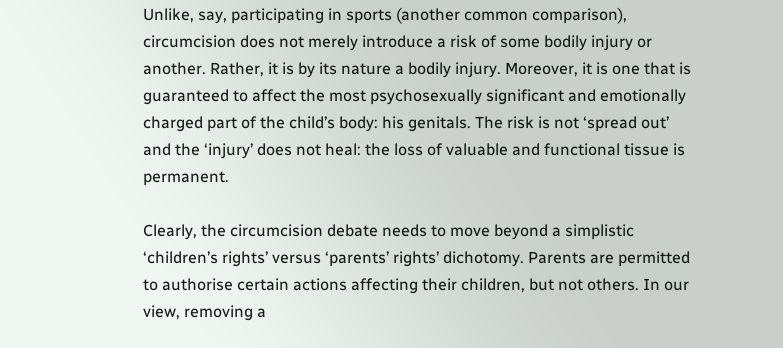Unlike, say, participating in sports (another common comparison), circumcision does not merely introduce a risk of some bodily injury or another. Rather, it is by its nature a bodily injury. Moreover, it is one that is guaranteed to affect the most psychosexually significant and emotionally charged part of the child’s body: his genitals. The risk is not ‘spread out’ and the ‘injury’ does not heal: the loss of valuable and functional tissue is permanent.

Clearly, the circumcision debate needs to move beyond a simplistic ‘children’s rights’ versus ‘parents’ rights’ dichotomy. Parents are permitted to authorise certain actions affecting their children, but not others. In our view, removing a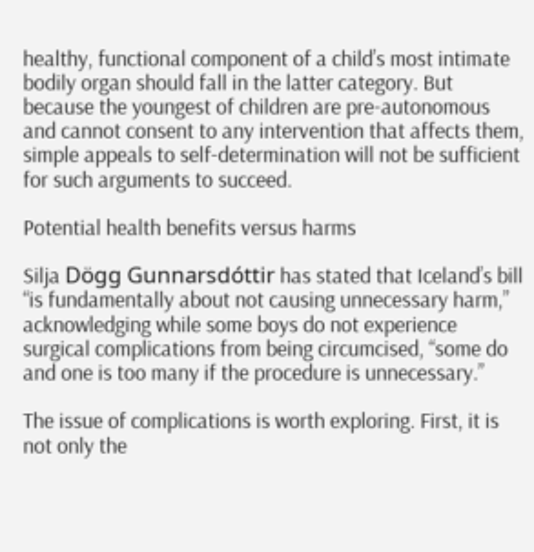healthy, functional component of a child’s most intimate bodily organ should fall in the latter category. But because the youngest of children are pre-autonomous and cannot consent to any intervention that affects them, simple appeals to self-determination will not be sufficient for such arguments to succeed.

Potential health benefits versus harms

Silja Dögg Gunnarsdóttir has stated that Iceland’s bill “is fundamentally about not causing unnecessary harm,” acknowledging while some boys do not experience surgical complications from being circumcised, “some do and one is too many if the procedure is unnecessary.”

The issue of complications is worth exploring. First, it is not only the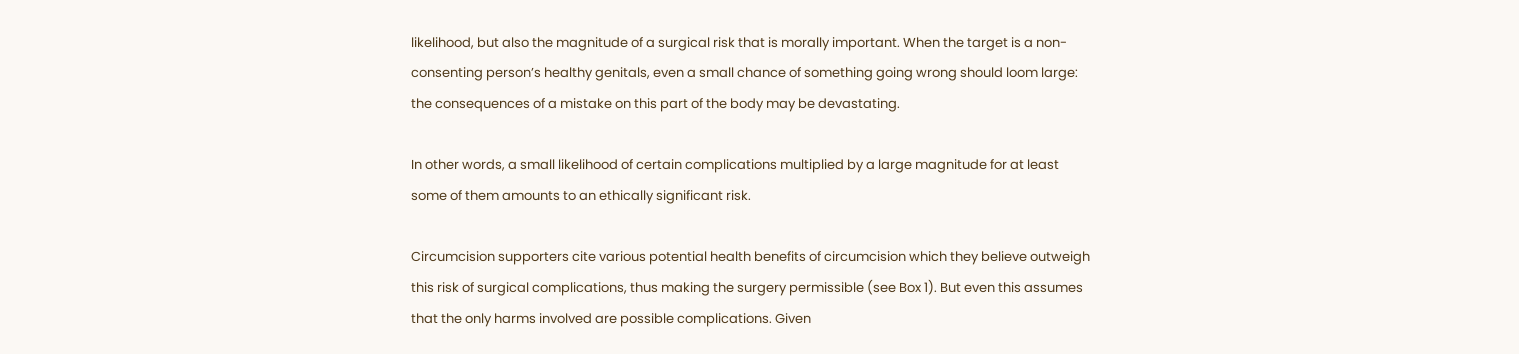likelihood, but also the magnitude of a surgical risk that is morally important. When the target is a non-consenting person’s healthy genitals, even a small chance of something going wrong should loom large: the consequences of a mistake on this part of the body may be devastating.

In other words, a small likelihood of certain complications multiplied by a large magnitude for at least some of them amounts to an ethically significant risk.

Circumcision supporters cite various potential health benefits of circumcision which they believe outweigh this risk of surgical complications, thus making the surgery permissible (see Box 1). But even this assumes that the only harms involved are possible complications. Given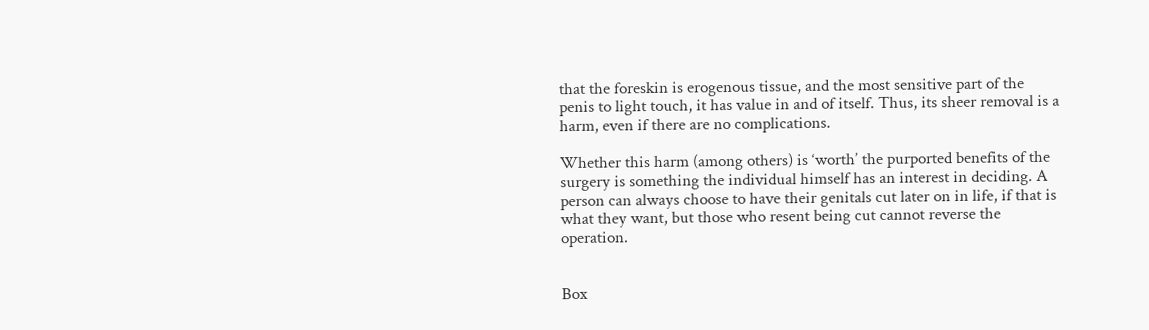that the foreskin is erogenous tissue, and the most sensitive part of the penis to light touch, it has value in and of itself. Thus, its sheer removal is a harm, even if there are no complications.

Whether this harm (among others) is ‘worth’ the purported benefits of the surgery is something the individual himself has an interest in deciding. A person can always choose to have their genitals cut later on in life, if that is what they want, but those who resent being cut cannot reverse the operation.


Box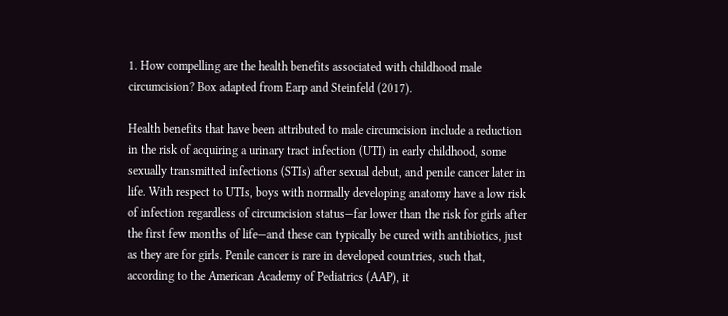1. How compelling are the health benefits associated with childhood male circumcision? Box adapted from Earp and Steinfeld (2017).

Health benefits that have been attributed to male circumcision include a reduction in the risk of acquiring a urinary tract infection (UTI) in early childhood, some sexually transmitted infections (STIs) after sexual debut, and penile cancer later in life. With respect to UTIs, boys with normally developing anatomy have a low risk of infection regardless of circumcision status—far lower than the risk for girls after the first few months of life—and these can typically be cured with antibiotics, just as they are for girls. Penile cancer is rare in developed countries, such that, according to the American Academy of Pediatrics (AAP), it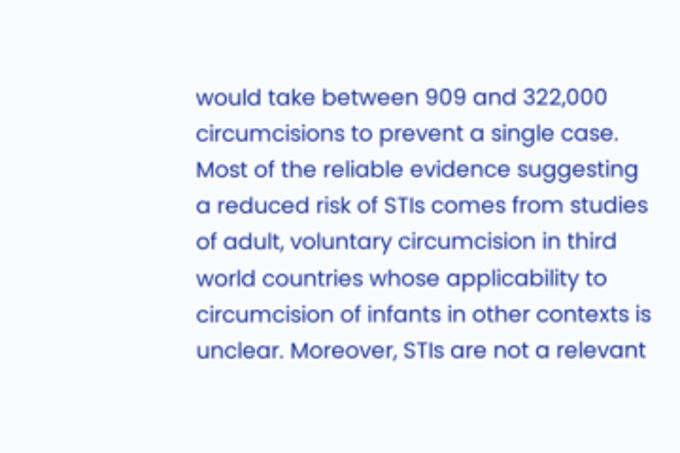would take between 909 and 322,000 circumcisions to prevent a single case. Most of the reliable evidence suggesting a reduced risk of STIs comes from studies of adult, voluntary circumcision in third world countries whose applicability to circumcision of infants in other contexts is unclear. Moreover, STIs are not a relevant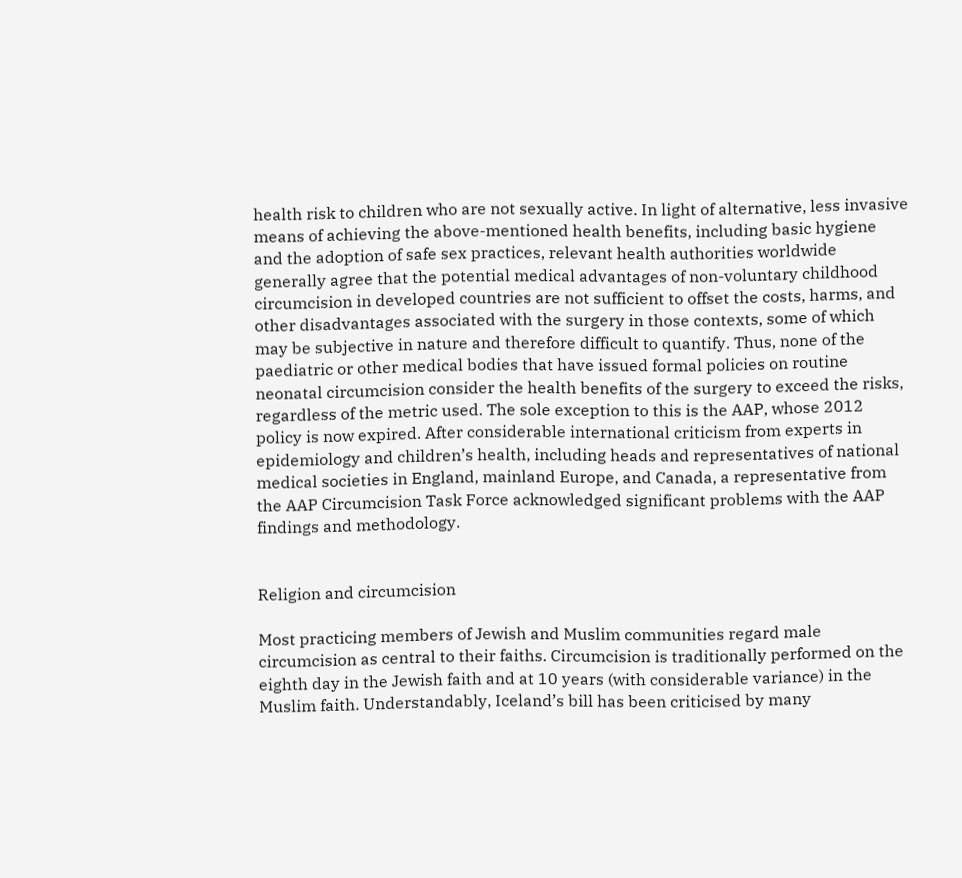health risk to children who are not sexually active. In light of alternative, less invasive means of achieving the above-mentioned health benefits, including basic hygiene and the adoption of safe sex practices, relevant health authorities worldwide generally agree that the potential medical advantages of non-voluntary childhood circumcision in developed countries are not sufficient to offset the costs, harms, and other disadvantages associated with the surgery in those contexts, some of which may be subjective in nature and therefore difficult to quantify. Thus, none of the paediatric or other medical bodies that have issued formal policies on routine neonatal circumcision consider the health benefits of the surgery to exceed the risks, regardless of the metric used. The sole exception to this is the AAP, whose 2012 policy is now expired. After considerable international criticism from experts in epidemiology and children’s health, including heads and representatives of national medical societies in England, mainland Europe, and Canada, a representative from the AAP Circumcision Task Force acknowledged significant problems with the AAP findings and methodology.


Religion and circumcision

Most practicing members of Jewish and Muslim communities regard male circumcision as central to their faiths. Circumcision is traditionally performed on the eighth day in the Jewish faith and at 10 years (with considerable variance) in the Muslim faith. Understandably, Iceland’s bill has been criticised by many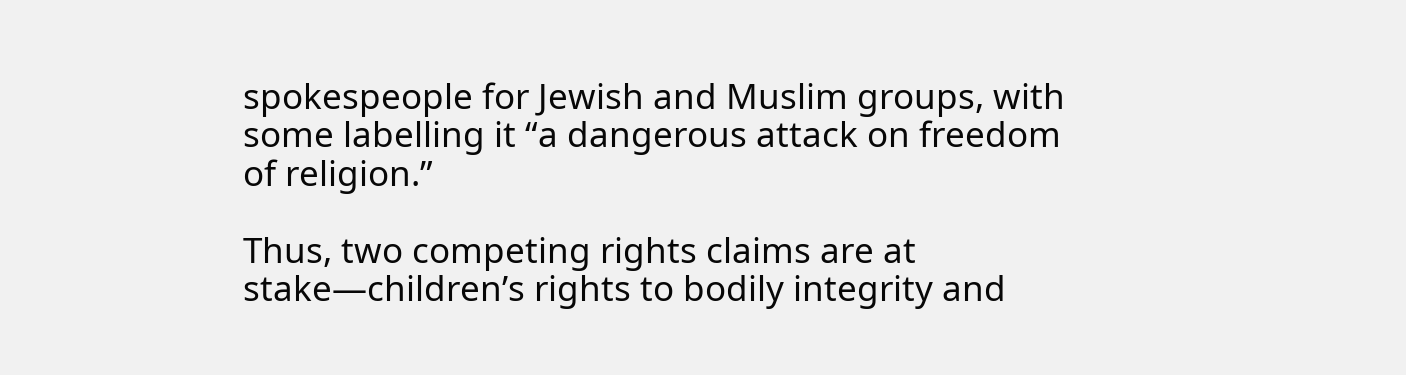spokespeople for Jewish and Muslim groups, with some labelling it “a dangerous attack on freedom of religion.”

Thus, two competing rights claims are at stake—children’s rights to bodily integrity and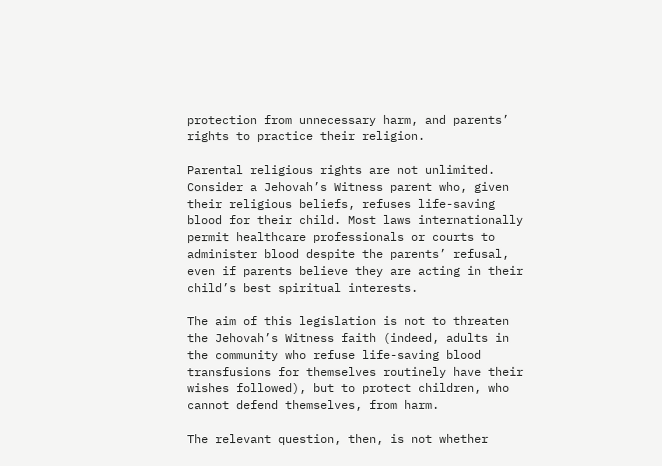protection from unnecessary harm, and parents’ rights to practice their religion.

Parental religious rights are not unlimited. Consider a Jehovah’s Witness parent who, given their religious beliefs, refuses life-saving blood for their child. Most laws internationally permit healthcare professionals or courts to administer blood despite the parents’ refusal, even if parents believe they are acting in their child’s best spiritual interests.

The aim of this legislation is not to threaten the Jehovah’s Witness faith (indeed, adults in the community who refuse life-saving blood transfusions for themselves routinely have their wishes followed), but to protect children, who cannot defend themselves, from harm.

The relevant question, then, is not whether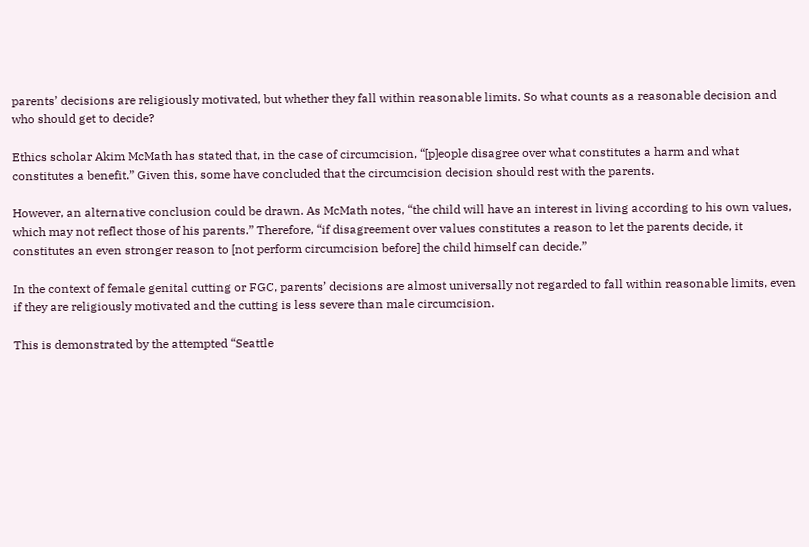parents’ decisions are religiously motivated, but whether they fall within reasonable limits. So what counts as a reasonable decision and who should get to decide?

Ethics scholar Akim McMath has stated that, in the case of circumcision, “[p]eople disagree over what constitutes a harm and what constitutes a benefit.” Given this, some have concluded that the circumcision decision should rest with the parents.

However, an alternative conclusion could be drawn. As McMath notes, “the child will have an interest in living according to his own values, which may not reflect those of his parents.” Therefore, “if disagreement over values constitutes a reason to let the parents decide, it constitutes an even stronger reason to [not perform circumcision before] the child himself can decide.”

In the context of female genital cutting or FGC, parents’ decisions are almost universally not regarded to fall within reasonable limits, even if they are religiously motivated and the cutting is less severe than male circumcision.

This is demonstrated by the attempted “Seattle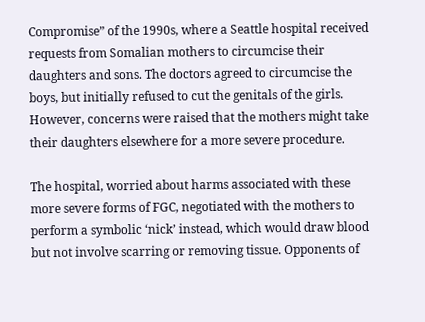Compromise” of the 1990s, where a Seattle hospital received requests from Somalian mothers to circumcise their daughters and sons. The doctors agreed to circumcise the boys, but initially refused to cut the genitals of the girls. However, concerns were raised that the mothers might take their daughters elsewhere for a more severe procedure.

The hospital, worried about harms associated with these more severe forms of FGC, negotiated with the mothers to perform a symbolic ‘nick’ instead, which would draw blood but not involve scarring or removing tissue. Opponents of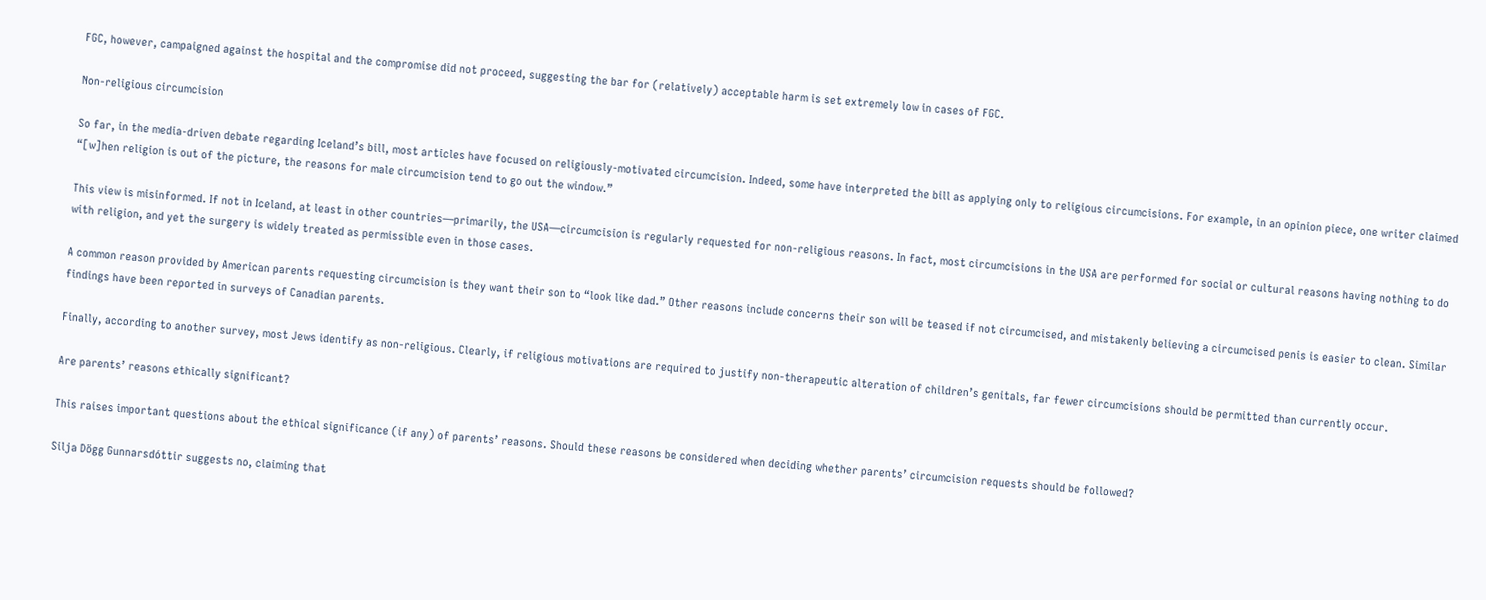FGC, however, campaigned against the hospital and the compromise did not proceed, suggesting the bar for (relatively) acceptable harm is set extremely low in cases of FGC.

Non-religious circumcision

So far, in the media-driven debate regarding Iceland’s bill, most articles have focused on religiously-motivated circumcision. Indeed, some have interpreted the bill as applying only to religious circumcisions. For example, in an opinion piece, one writer claimed “[w]hen religion is out of the picture, the reasons for male circumcision tend to go out the window.”

This view is misinformed. If not in Iceland, at least in other countries—primarily, the USA—circumcision is regularly requested for non-religious reasons. In fact, most circumcisions in the USA are performed for social or cultural reasons having nothing to do with religion, and yet the surgery is widely treated as permissible even in those cases.

A common reason provided by American parents requesting circumcision is they want their son to “look like dad.” Other reasons include concerns their son will be teased if not circumcised, and mistakenly believing a circumcised penis is easier to clean. Similar findings have been reported in surveys of Canadian parents.

Finally, according to another survey, most Jews identify as non-religious. Clearly, if religious motivations are required to justify non-therapeutic alteration of children’s genitals, far fewer circumcisions should be permitted than currently occur.

Are parents’ reasons ethically significant?

This raises important questions about the ethical significance (if any) of parents’ reasons. Should these reasons be considered when deciding whether parents’ circumcision requests should be followed?

Silja Dögg Gunnarsdóttir suggests no, claiming that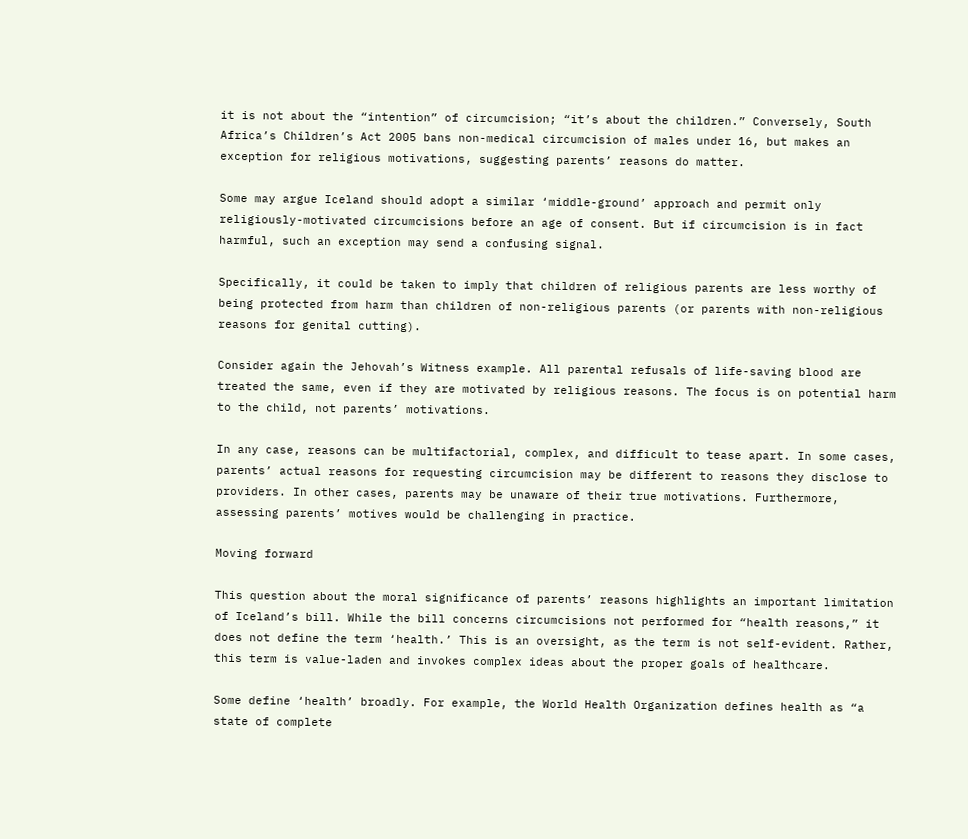it is not about the “intention” of circumcision; “it’s about the children.” Conversely, South Africa’s Children’s Act 2005 bans non-medical circumcision of males under 16, but makes an exception for religious motivations, suggesting parents’ reasons do matter.

Some may argue Iceland should adopt a similar ‘middle-ground’ approach and permit only religiously-motivated circumcisions before an age of consent. But if circumcision is in fact harmful, such an exception may send a confusing signal.

Specifically, it could be taken to imply that children of religious parents are less worthy of being protected from harm than children of non-religious parents (or parents with non-religious reasons for genital cutting).

Consider again the Jehovah’s Witness example. All parental refusals of life-saving blood are treated the same, even if they are motivated by religious reasons. The focus is on potential harm to the child, not parents’ motivations.

In any case, reasons can be multifactorial, complex, and difficult to tease apart. In some cases, parents’ actual reasons for requesting circumcision may be different to reasons they disclose to providers. In other cases, parents may be unaware of their true motivations. Furthermore, assessing parents’ motives would be challenging in practice.

Moving forward

This question about the moral significance of parents’ reasons highlights an important limitation of Iceland’s bill. While the bill concerns circumcisions not performed for “health reasons,” it does not define the term ‘health.’ This is an oversight, as the term is not self-evident. Rather, this term is value-laden and invokes complex ideas about the proper goals of healthcare.

Some define ‘health’ broadly. For example, the World Health Organization defines health as “a state of complete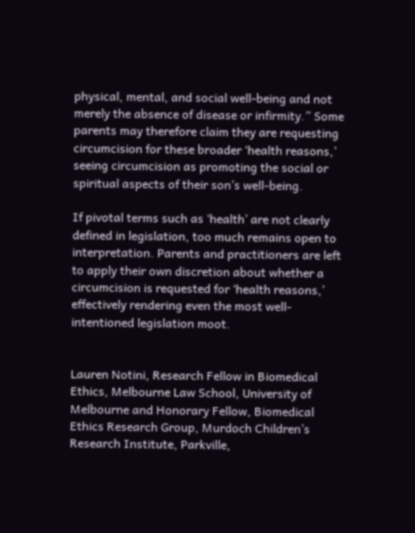physical, mental, and social well-being and not merely the absence of disease or infirmity.” Some parents may therefore claim they are requesting circumcision for these broader ‘health reasons,’ seeing circumcision as promoting the social or spiritual aspects of their son’s well-being.

If pivotal terms such as ‘health’ are not clearly defined in legislation, too much remains open to interpretation. Parents and practitioners are left to apply their own discretion about whether a circumcision is requested for ‘health reasons,’ effectively rendering even the most well-intentioned legislation moot.


Lauren Notini, Research Fellow in Biomedical Ethics, Melbourne Law School, University of Melbourne and Honorary Fellow, Biomedical Ethics Research Group, Murdoch Children’s Research Institute, Parkville,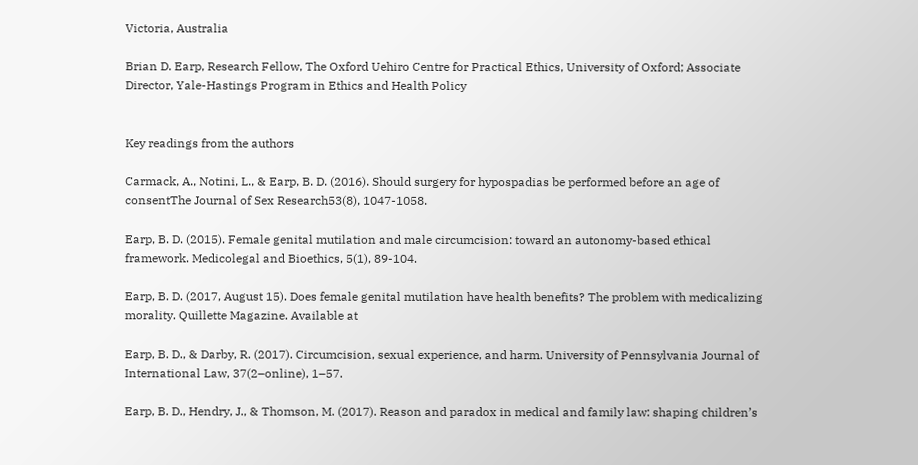Victoria, Australia

Brian D. Earp, Research Fellow, The Oxford Uehiro Centre for Practical Ethics, University of Oxford; Associate Director, Yale-Hastings Program in Ethics and Health Policy


Key readings from the authors

Carmack, A., Notini, L., & Earp, B. D. (2016). Should surgery for hypospadias be performed before an age of consentThe Journal of Sex Research53(8), 1047-1058.

Earp, B. D. (2015). Female genital mutilation and male circumcision: toward an autonomy-based ethical framework. Medicolegal and Bioethics, 5(1), 89-104.

Earp, B. D. (2017, August 15). Does female genital mutilation have health benefits? The problem with medicalizing morality. Quillette Magazine. Available at

Earp, B. D., & Darby, R. (2017). Circumcision, sexual experience, and harm. University of Pennsylvania Journal of International Law, 37(2–online), 1–57.

Earp, B. D., Hendry, J., & Thomson, M. (2017). Reason and paradox in medical and family law: shaping children’s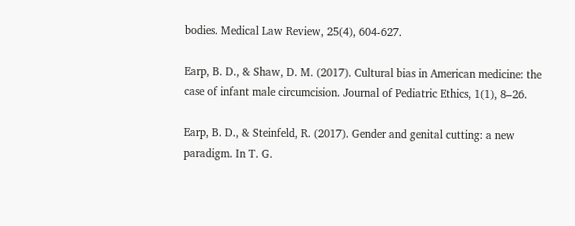bodies. Medical Law Review, 25(4), 604-627.

Earp, B. D., & Shaw, D. M. (2017). Cultural bias in American medicine: the case of infant male circumcision. Journal of Pediatric Ethics, 1(1), 8–26.

Earp, B. D., & Steinfeld, R. (2017). Gender and genital cutting: a new paradigm. In T. G.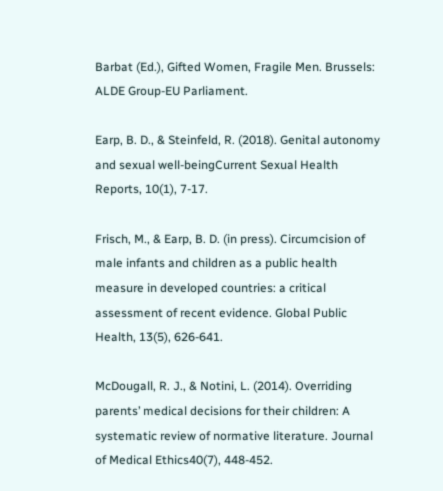Barbat (Ed.), Gifted Women, Fragile Men. Brussels: ALDE Group-EU Parliament.

Earp, B. D., & Steinfeld, R. (2018). Genital autonomy and sexual well-beingCurrent Sexual Health Reports, 10(1), 7-17.

Frisch, M., & Earp, B. D. (in press). Circumcision of male infants and children as a public health measure in developed countries: a critical assessment of recent evidence. Global Public Health, 13(5), 626-641.

McDougall, R. J., & Notini, L. (2014). Overriding parents’ medical decisions for their children: A systematic review of normative literature. Journal of Medical Ethics40(7), 448-452.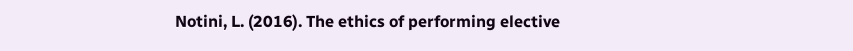Notini, L. (2016). The ethics of performing elective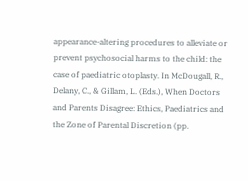appearance-altering procedures to alleviate or prevent psychosocial harms to the child: the case of paediatric otoplasty. In McDougall, R., Delany, C., & Gillam, L. (Eds.), When Doctors and Parents Disagree: Ethics, Paediatrics and the Zone of Parental Discretion (pp.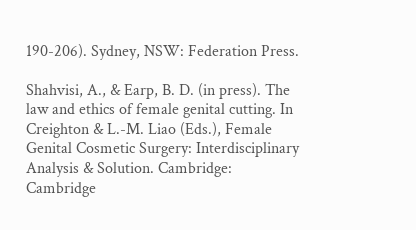190-206). Sydney, NSW: Federation Press.

Shahvisi, A., & Earp, B. D. (in press). The law and ethics of female genital cutting. In Creighton & L.-M. Liao (Eds.), Female Genital Cosmetic Surgery: Interdisciplinary Analysis & Solution. Cambridge: Cambridge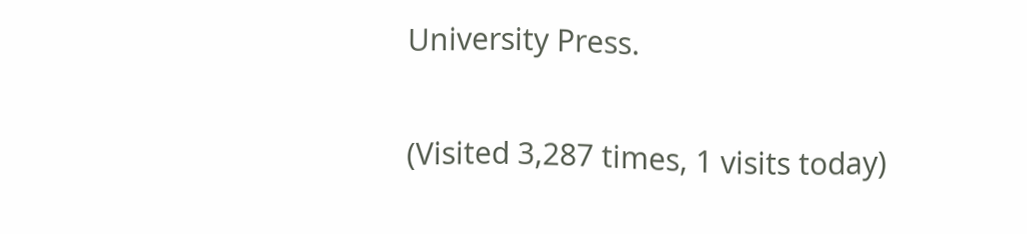University Press.

(Visited 3,287 times, 1 visits today)